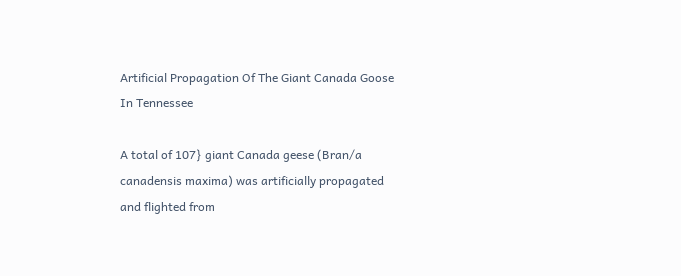Artificial Propagation Of The Giant Canada Goose In Tennessee

A total of 107} giant Canada geese (Bran/a canadensis maxima) was artificially propagated and flighted from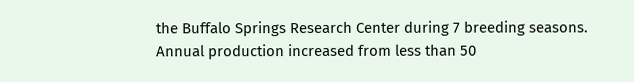the Buffalo Springs Research Center during 7 breeding seasons. Annual production increased from less than 50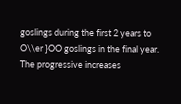goslings during the first 2 years to O\\er }OO goslings in the final year. The progressive increases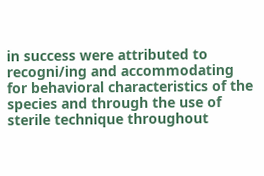in success were attributed to recogni/ing and accommodating for behavioral characteristics of the species and through the use of sterile technique throughout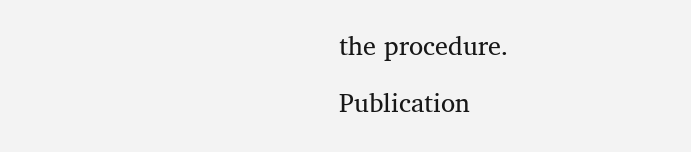the procedure.

Publication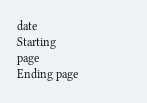date
Starting page
Ending page